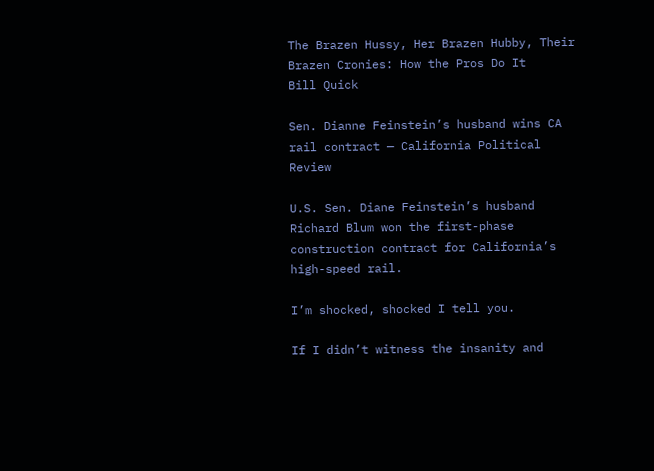The Brazen Hussy, Her Brazen Hubby, Their Brazen Cronies: How the Pros Do It
Bill Quick

Sen. Dianne Feinstein’s husband wins CA rail contract — California Political Review

U.S. Sen. Diane Feinstein’s husband Richard Blum won the first-phase construction contract for California’s high-speed rail.

I’m shocked, shocked I tell you.

If I didn’t witness the insanity and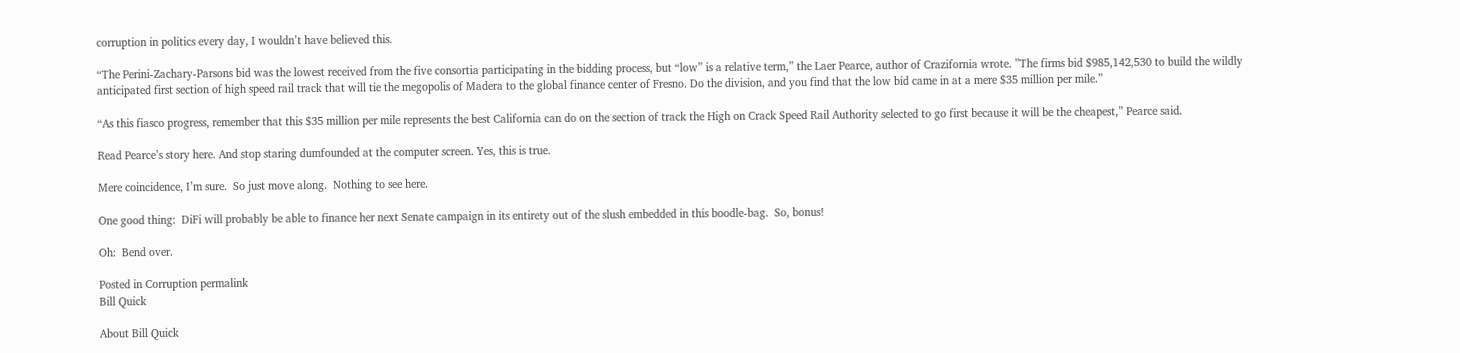corruption in politics every day, I wouldn’t have believed this.

“The Perini-Zachary-Parsons bid was the lowest received from the five consortia participating in the bidding process, but “low” is a relative term,” the Laer Pearce, author of Crazifornia wrote. ”The firms bid $985,142,530 to build the wildly anticipated first section of high speed rail track that will tie the megopolis of Madera to the global finance center of Fresno. Do the division, and you find that the low bid came in at a mere $35 million per mile.”

“As this fiasco progress, remember that this $35 million per mile represents the best California can do on the section of track the High on Crack Speed Rail Authority selected to go first because it will be the cheapest,” Pearce said.

Read Pearce’s story here. And stop staring dumfounded at the computer screen. Yes, this is true.

Mere coincidence, I’m sure.  So just move along.  Nothing to see here.

One good thing:  DiFi will probably be able to finance her next Senate campaign in its entirety out of the slush embedded in this boodle-bag.  So, bonus!

Oh:  Bend over.

Posted in Corruption permalink
Bill Quick

About Bill Quick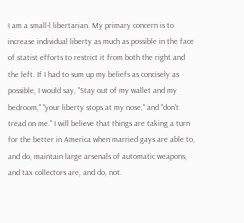I am a small-l libertarian. My primary concern is to increase individual liberty as much as possible in the face of statist efforts to restrict it from both the right and the left. If I had to sum up my beliefs as concisely as possible, I would say, "Stay out of my wallet and my bedroom," "your liberty stops at my nose," and "don't tread on me." I will believe that things are taking a turn for the better in America when married gays are able to, and do, maintain large arsenals of automatic weapons, and tax collectors are, and do, not.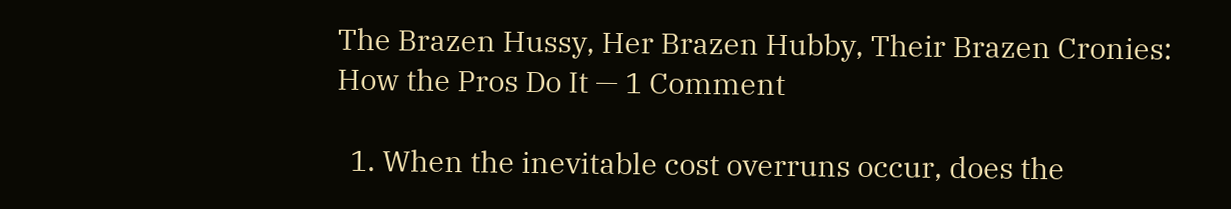The Brazen Hussy, Her Brazen Hubby, Their Brazen Cronies: How the Pros Do It — 1 Comment

  1. When the inevitable cost overruns occur, does the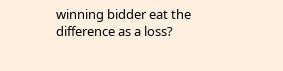winning bidder eat the difference as a loss?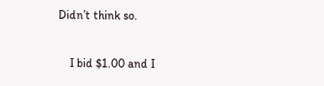Didn’t think so.

    I bid $1.00 and I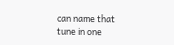can name that tune in one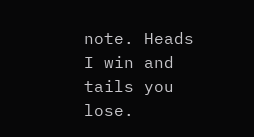note. Heads I win and tails you lose.